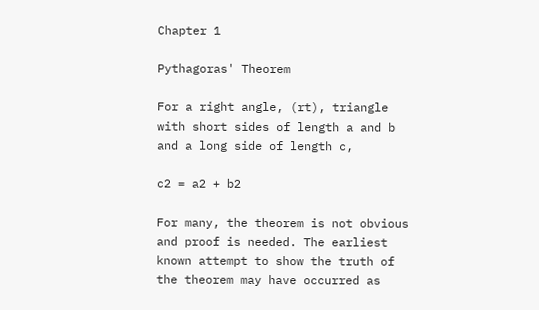Chapter 1

Pythagoras' Theorem

For a right angle, (rt), triangle with short sides of length a and b and a long side of length c,

c2 = a2 + b2

For many, the theorem is not obvious and proof is needed. The earliest known attempt to show the truth of the theorem may have occurred as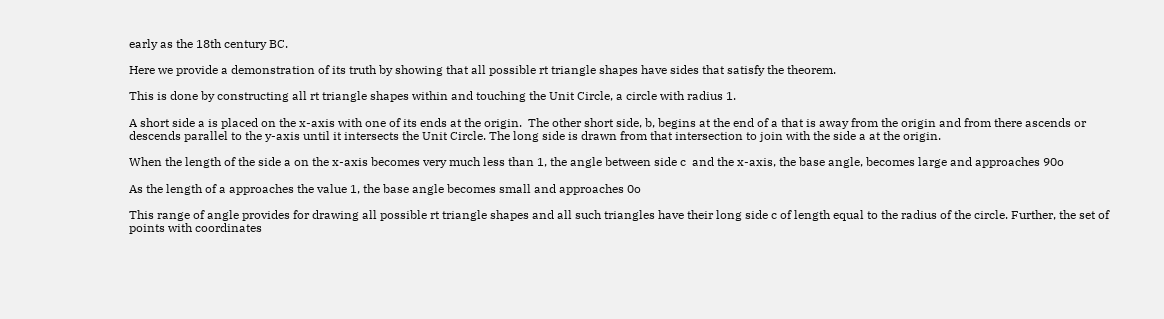early as the 18th century BC.

Here we provide a demonstration of its truth by showing that all possible rt triangle shapes have sides that satisfy the theorem.

This is done by constructing all rt triangle shapes within and touching the Unit Circle, a circle with radius 1.

A short side a is placed on the x-axis with one of its ends at the origin.  The other short side, b, begins at the end of a that is away from the origin and from there ascends or descends parallel to the y-axis until it intersects the Unit Circle. The long side is drawn from that intersection to join with the side a at the origin.

When the length of the side a on the x-axis becomes very much less than 1, the angle between side c  and the x-axis, the base angle, becomes large and approaches 90o

As the length of a approaches the value 1, the base angle becomes small and approaches 0o

This range of angle provides for drawing all possible rt triangle shapes and all such triangles have their long side c of length equal to the radius of the circle. Further, the set of points with coordinates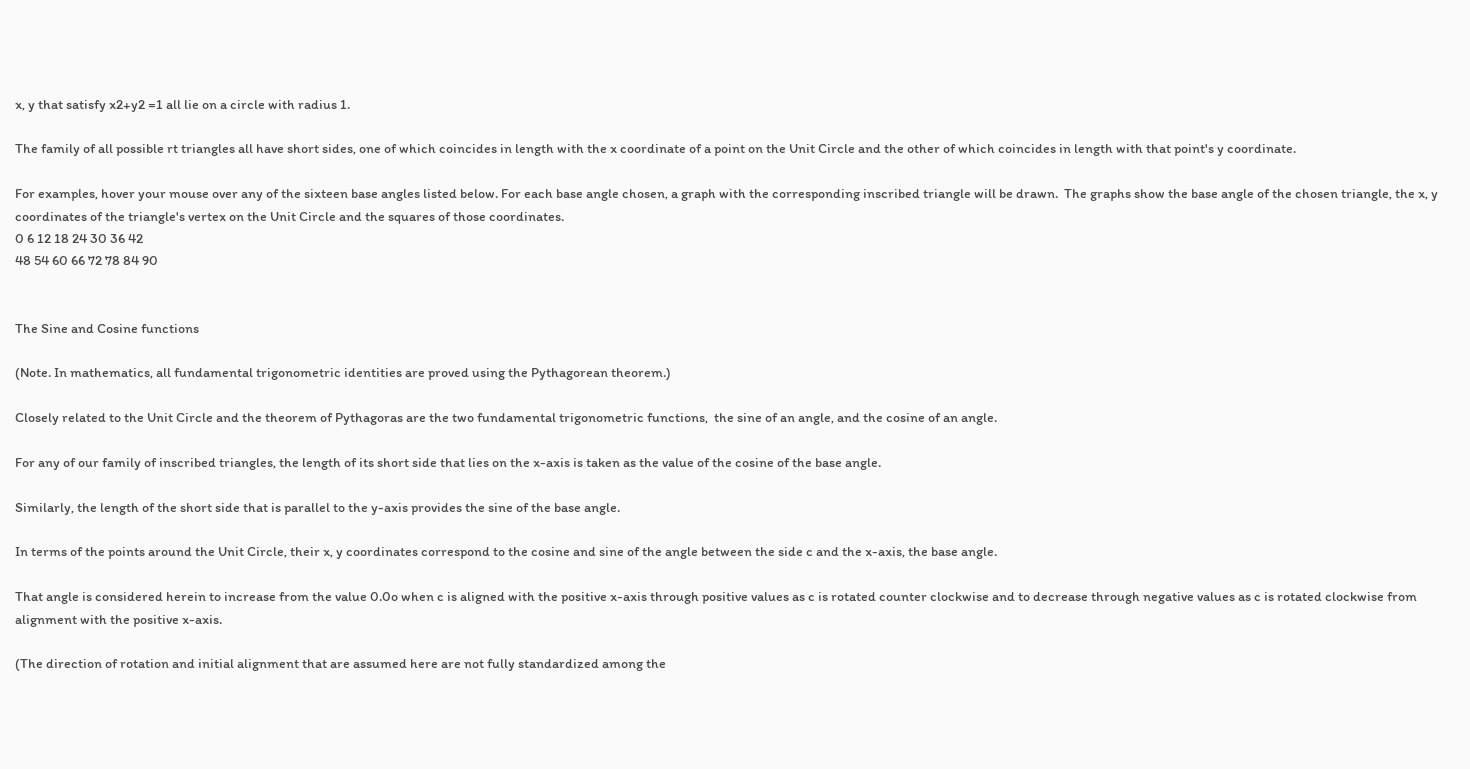x, y that satisfy x2+y2 =1 all lie on a circle with radius 1.

The family of all possible rt triangles all have short sides, one of which coincides in length with the x coordinate of a point on the Unit Circle and the other of which coincides in length with that point's y coordinate.

For examples, hover your mouse over any of the sixteen base angles listed below. For each base angle chosen, a graph with the corresponding inscribed triangle will be drawn.  The graphs show the base angle of the chosen triangle, the x, y coordinates of the triangle's vertex on the Unit Circle and the squares of those coordinates.
0 6 12 18 24 30 36 42
48 54 60 66 72 78 84 90


The Sine and Cosine functions

(Note. In mathematics, all fundamental trigonometric identities are proved using the Pythagorean theorem.)

Closely related to the Unit Circle and the theorem of Pythagoras are the two fundamental trigonometric functions,  the sine of an angle, and the cosine of an angle.

For any of our family of inscribed triangles, the length of its short side that lies on the x-axis is taken as the value of the cosine of the base angle.

Similarly, the length of the short side that is parallel to the y-axis provides the sine of the base angle.

In terms of the points around the Unit Circle, their x, y coordinates correspond to the cosine and sine of the angle between the side c and the x-axis, the base angle.

That angle is considered herein to increase from the value 0.0o when c is aligned with the positive x-axis through positive values as c is rotated counter clockwise and to decrease through negative values as c is rotated clockwise from alignment with the positive x-axis.

(The direction of rotation and initial alignment that are assumed here are not fully standardized among the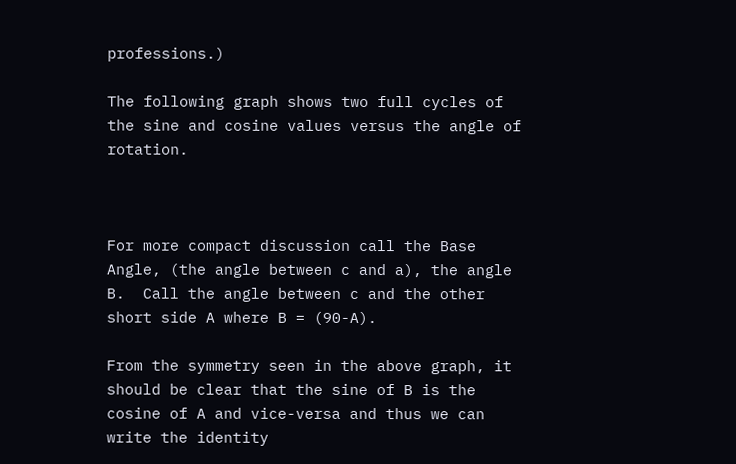professions.)

The following graph shows two full cycles of the sine and cosine values versus the angle of rotation.



For more compact discussion call the Base Angle, (the angle between c and a), the angle B.  Call the angle between c and the other short side A where B = (90-A).

From the symmetry seen in the above graph, it should be clear that the sine of B is the cosine of A and vice-versa and thus we can write the identity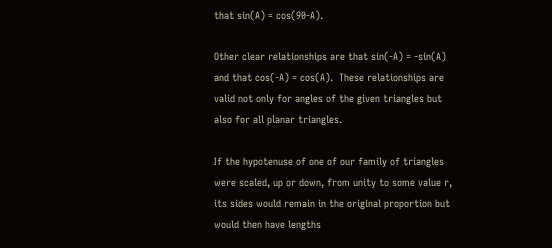that sin(A) = cos(90-A).

Other clear relationships are that sin(-A) = -sin(A) and that cos(-A) = cos(A).  These relationships are valid not only for angles of the given triangles but also for all planar triangles.

If the hypotenuse of one of our family of triangles were scaled, up or down, from unity to some value r, its sides would remain in the original proportion but would then have lengths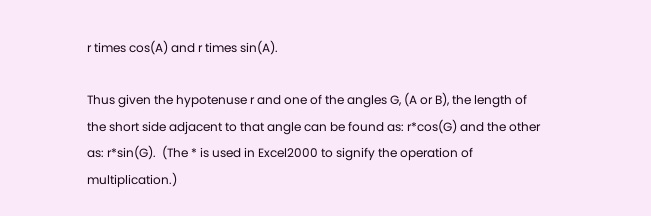r times cos(A) and r times sin(A).

Thus given the hypotenuse r and one of the angles G, (A or B), the length of the short side adjacent to that angle can be found as: r*cos(G) and the other as: r*sin(G).  (The * is used in Excel2000 to signify the operation of multiplication.)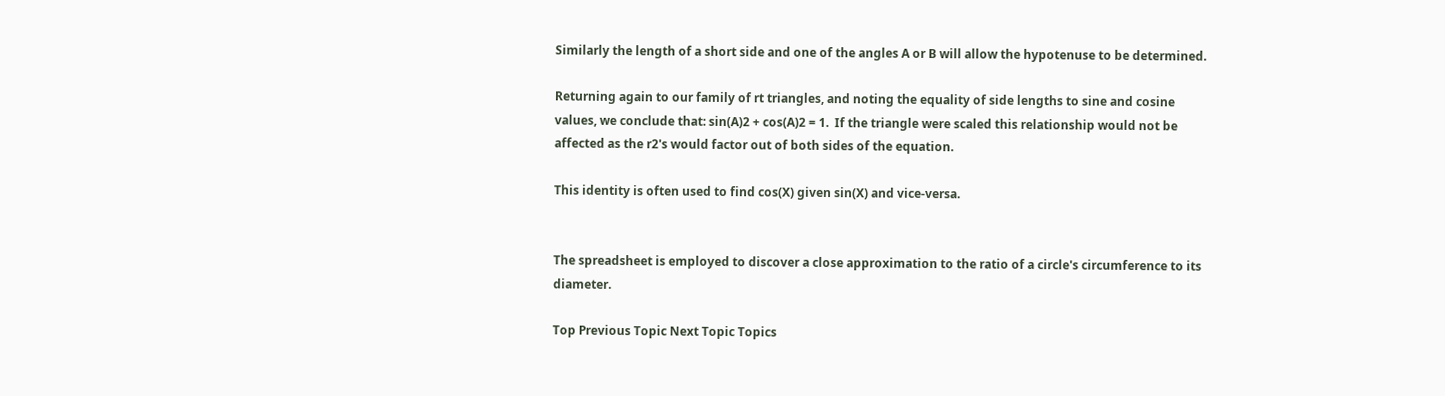Similarly the length of a short side and one of the angles A or B will allow the hypotenuse to be determined.

Returning again to our family of rt triangles, and noting the equality of side lengths to sine and cosine values, we conclude that: sin(A)2 + cos(A)2 = 1.  If the triangle were scaled this relationship would not be affected as the r2's would factor out of both sides of the equation.

This identity is often used to find cos(X) given sin(X) and vice-versa.


The spreadsheet is employed to discover a close approximation to the ratio of a circle's circumference to its diameter.

Top Previous Topic Next Topic Topics